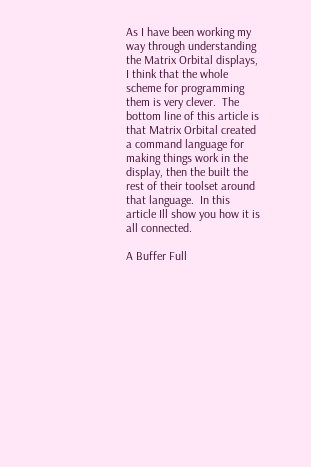As I have been working my way through understanding the Matrix Orbital displays, I think that the whole scheme for programming them is very clever.  The bottom line of this article is that Matrix Orbital created a command language for making things work in the display, then the built the rest of their toolset around that language.  In this article Ill show you how it is all connected.

A Buffer Full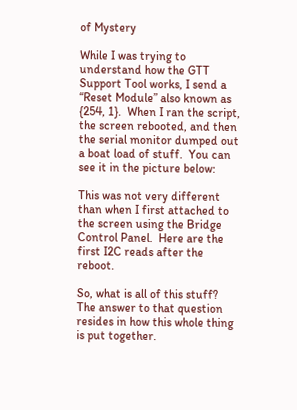of Mystery

While I was trying to understand how the GTT Support Tool works, I send a “Reset Module” also known as {254, 1}.  When I ran the script, the screen rebooted, and then the serial monitor dumped out a boat load of stuff.  You can see it in the picture below:

This was not very different than when I first attached to the screen using the Bridge Control Panel.  Here are the first I2C reads after the reboot.

So, what is all of this stuff?  The answer to that question resides in how this whole thing is put together.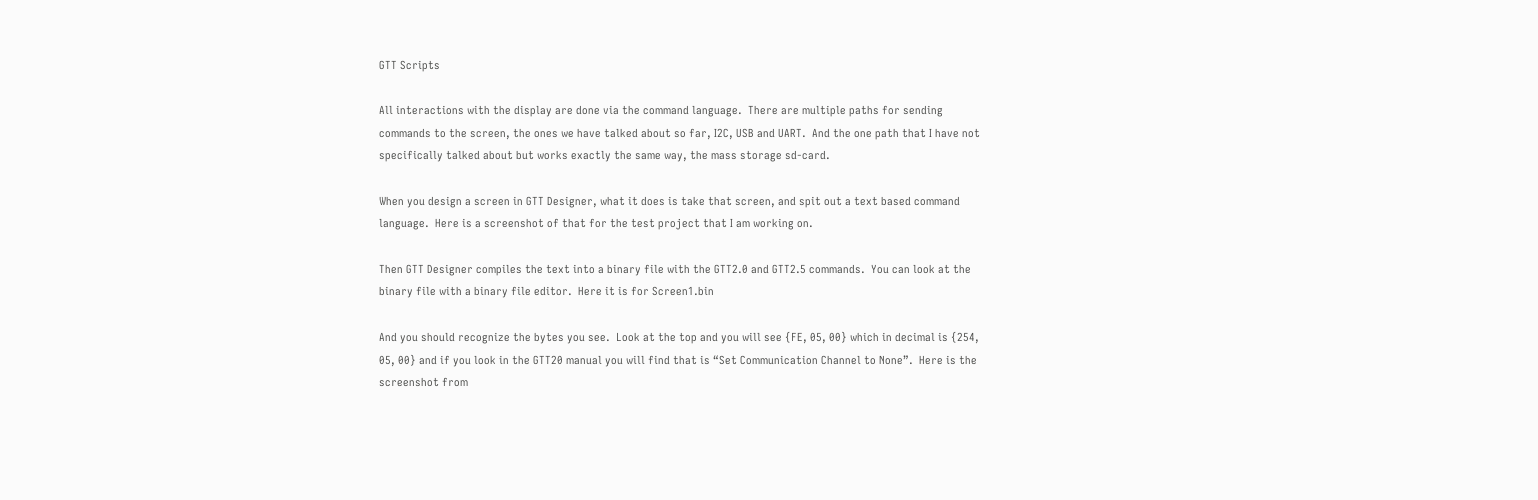GTT Scripts

All interactions with the display are done via the command language.  There are multiple paths for sending commands to the screen, the ones we have talked about so far, I2C, USB and UART.  And the one path that I have not specifically talked about but works exactly the same way, the mass storage sd-card.

When you design a screen in GTT Designer, what it does is take that screen, and spit out a text based command language.  Here is a screenshot of that for the test project that I am working on.

Then GTT Designer compiles the text into a binary file with the GTT2.0 and GTT2.5 commands.  You can look at the binary file with a binary file editor.  Here it is for Screen1.bin

And you should recognize the bytes you see.  Look at the top and you will see {FE, 05, 00} which in decimal is {254, 05, 00} and if you look in the GTT20 manual you will find that is “Set Communication Channel to None”.  Here is the screenshot from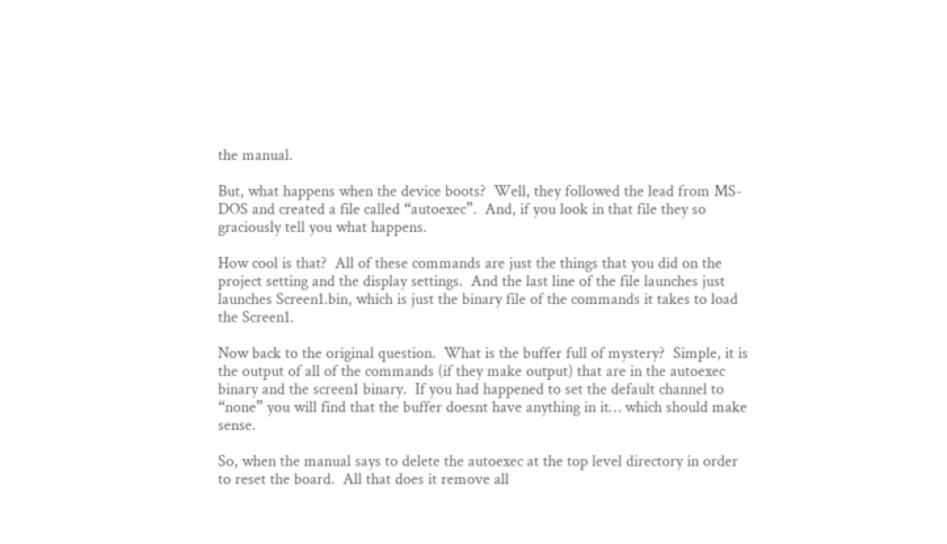the manual.

But, what happens when the device boots?  Well, they followed the lead from MS-DOS and created a file called “autoexec”.  And, if you look in that file they so graciously tell you what happens.

How cool is that?  All of these commands are just the things that you did on the project setting and the display settings.  And the last line of the file launches just launches Screen1.bin, which is just the binary file of the commands it takes to load the Screen1.

Now back to the original question.  What is the buffer full of mystery?  Simple, it is the output of all of the commands (if they make output) that are in the autoexec binary and the screen1 binary.  If you had happened to set the default channel to “none” you will find that the buffer doesnt have anything in it… which should make sense.

So, when the manual says to delete the autoexec at the top level directory in order to reset the board.  All that does it remove all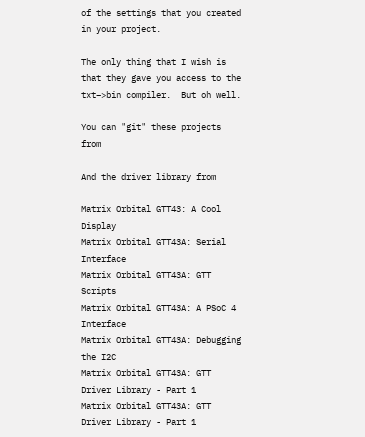of the settings that you created in your project.

The only thing that I wish is that they gave you access to the txt–>bin compiler.  But oh well.

You can "git" these projects from

And the driver library from

Matrix Orbital GTT43: A Cool Display
Matrix Orbital GTT43A: Serial Interface
Matrix Orbital GTT43A: GTT Scripts
Matrix Orbital GTT43A: A PSoC 4 Interface
Matrix Orbital GTT43A: Debugging the I2C
Matrix Orbital GTT43A: GTT Driver Library - Part 1
Matrix Orbital GTT43A: GTT Driver Library - Part 1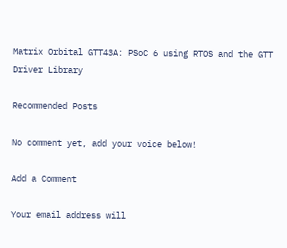Matrix Orbital GTT43A: PSoC 6 using RTOS and the GTT Driver Library

Recommended Posts

No comment yet, add your voice below!

Add a Comment

Your email address will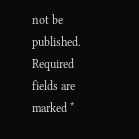not be published. Required fields are marked *